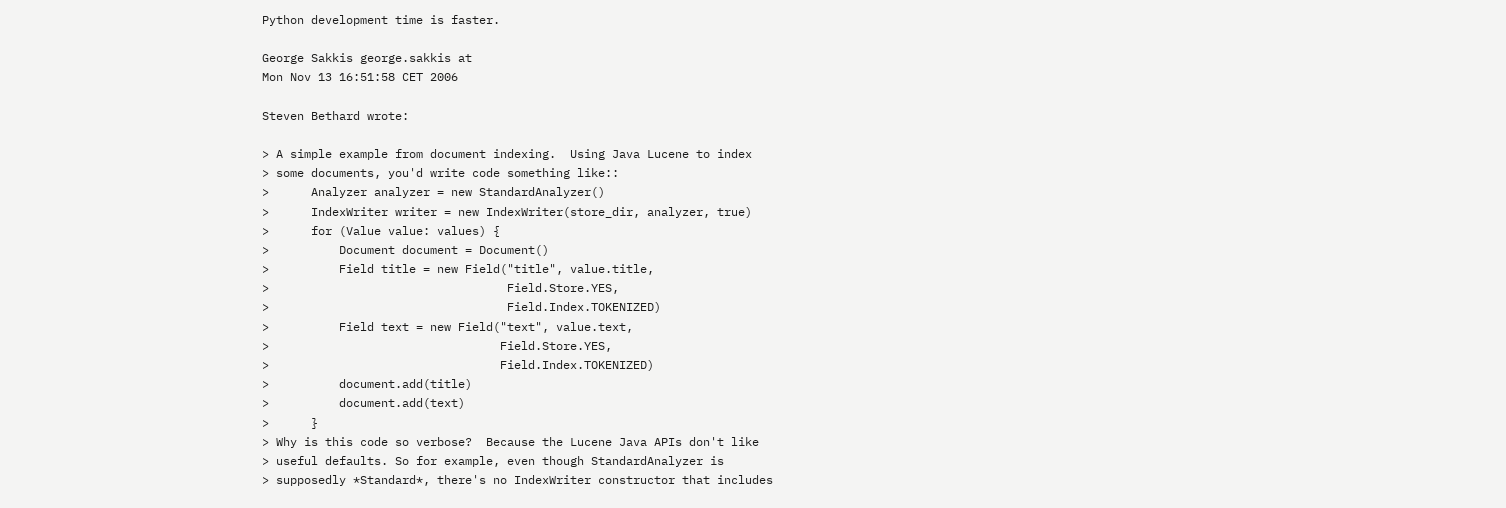Python development time is faster.

George Sakkis george.sakkis at
Mon Nov 13 16:51:58 CET 2006

Steven Bethard wrote:

> A simple example from document indexing.  Using Java Lucene to index
> some documents, you'd write code something like::
>      Analyzer analyzer = new StandardAnalyzer()
>      IndexWriter writer = new IndexWriter(store_dir, analyzer, true)
>      for (Value value: values) {
>          Document document = Document()
>          Field title = new Field("title", value.title,
>                                  Field.Store.YES,
>                                  Field.Index.TOKENIZED)
>          Field text = new Field("text", value.text,
>                                 Field.Store.YES,
>                                 Field.Index.TOKENIZED)
>          document.add(title)
>          document.add(text)
>      }
> Why is this code so verbose?  Because the Lucene Java APIs don't like
> useful defaults. So for example, even though StandardAnalyzer is
> supposedly *Standard*, there's no IndexWriter constructor that includes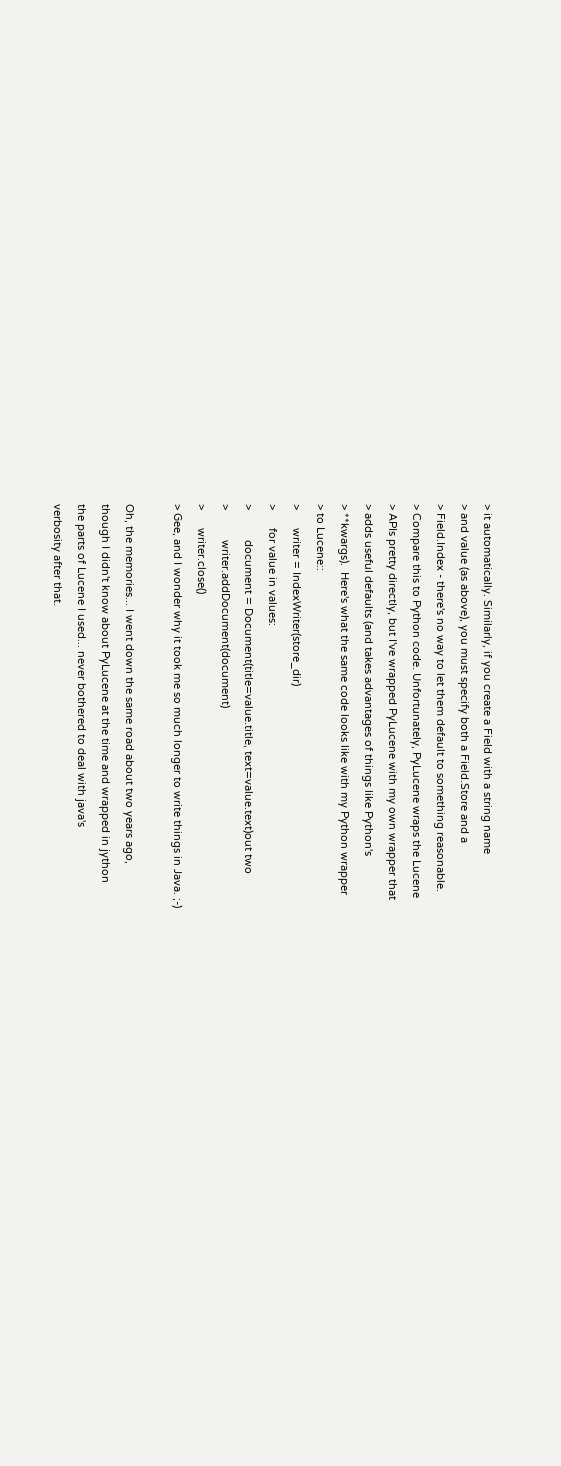> it automatically. Similarly, if you create a Field with a string name
> and value (as above), you must specify both a Field.Store and a
> Field.Index - there's no way to let them default to something reasonable.
> Compare this to Python code. Unfortunately, PyLucene wraps the Lucene
> APIs pretty directly, but I've wrapped PyLucene with my own wrapper that
> adds useful defaults (and takes advantages of things like Python's
> **kwargs).  Here's what the same code looks like with my Python wrapper
> to Lucene::
>      writer = IndexWriter(store_dir)
>      for value in values:
>          document = Document(title=value.title, text=value.text)out two
>          writer.addDocument(document)
>      writer.close()
> Gee, and I wonder why it took me so much longer to write things in Java. ;-)

Oh, the memories... I went down the same road about two years ago,
though I didn't know about PyLucene at the time and wrapped in jython
the parts of Lucene I used... never bothered to deal with java's
verbosity after that.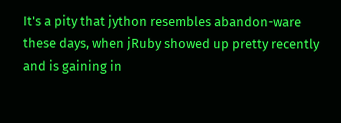It's a pity that jython resembles abandon-ware
these days, when jRuby showed up pretty recently and is gaining in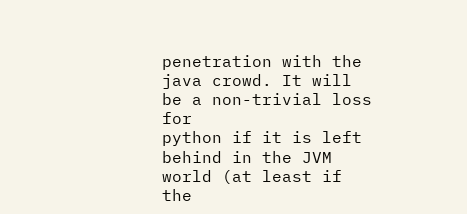penetration with the java crowd. It will be a non-trivial loss for
python if it is left behind in the JVM world (at least if the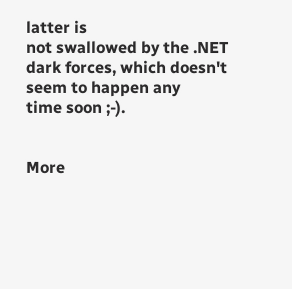latter is
not swallowed by the .NET dark forces, which doesn't seem to happen any
time soon ;-).


More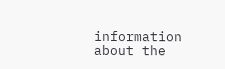information about the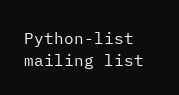Python-list mailing list